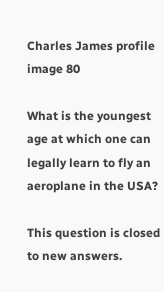Charles James profile image 80

What is the youngest age at which one can legally learn to fly an aeroplane in the USA?

This question is closed to new answers.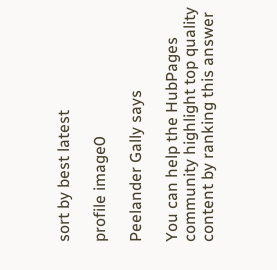sort by best latest

profile image0

Peelander Gally says

You can help the HubPages community highlight top quality content by ranking this answer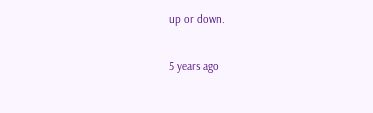up or down.

5 years ago